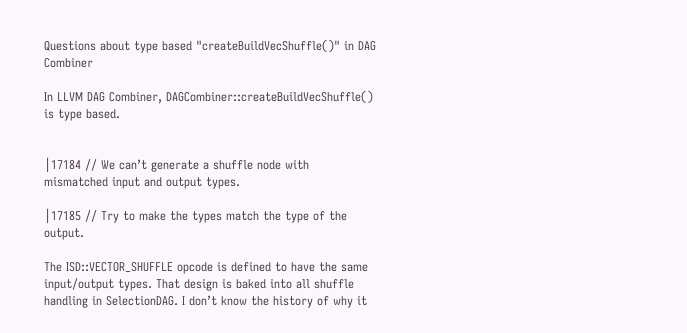Questions about type based "createBuildVecShuffle()" in DAG Combiner

In LLVM DAG Combiner, DAGCombiner::createBuildVecShuffle() is type based.


│17184 // We can’t generate a shuffle node with mismatched input and output types.

│17185 // Try to make the types match the type of the output.

The ISD::VECTOR_SHUFFLE opcode is defined to have the same input/output types. That design is baked into all shuffle handling in SelectionDAG. I don’t know the history of why it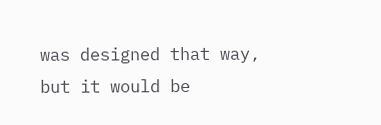was designed that way, but it would be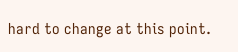hard to change at this point.